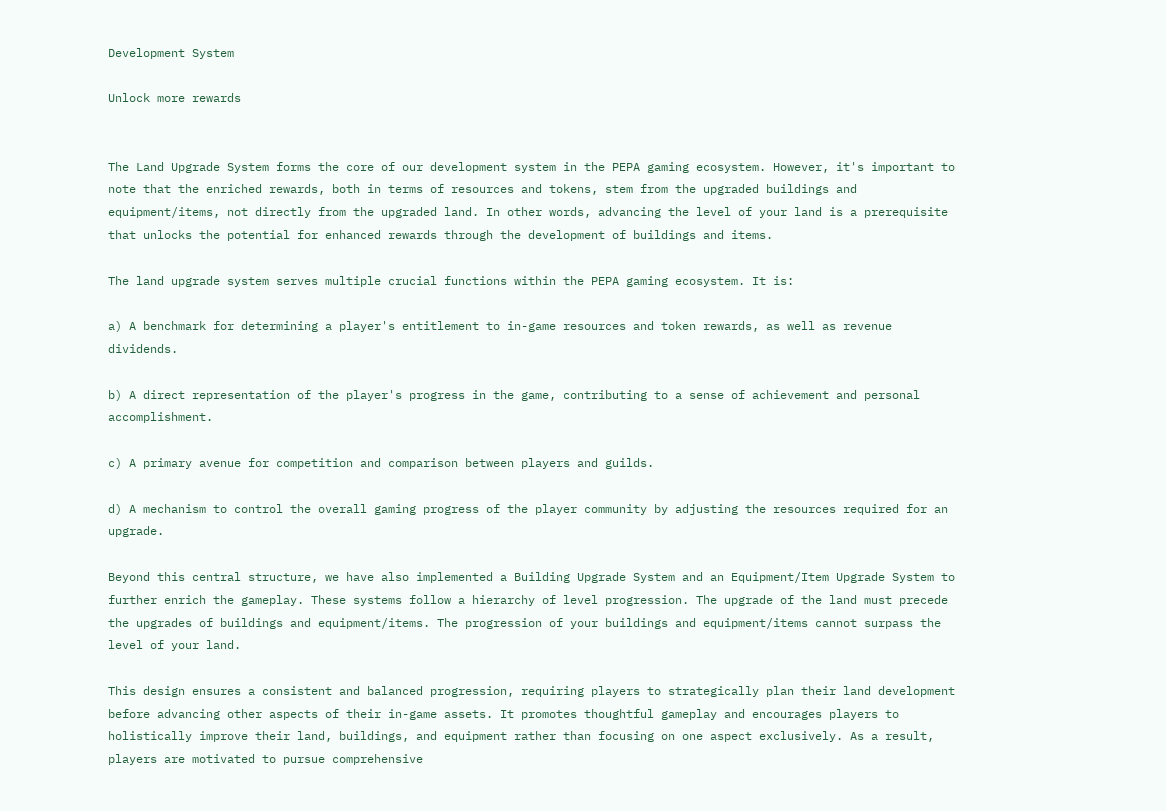Development System

Unlock more rewards


The Land Upgrade System forms the core of our development system in the PEPA gaming ecosystem. However, it's important to note that the enriched rewards, both in terms of resources and tokens, stem from the upgraded buildings and equipment/items, not directly from the upgraded land. In other words, advancing the level of your land is a prerequisite that unlocks the potential for enhanced rewards through the development of buildings and items.

The land upgrade system serves multiple crucial functions within the PEPA gaming ecosystem. It is:

a) A benchmark for determining a player's entitlement to in-game resources and token rewards, as well as revenue dividends.

b) A direct representation of the player's progress in the game, contributing to a sense of achievement and personal accomplishment.

c) A primary avenue for competition and comparison between players and guilds.

d) A mechanism to control the overall gaming progress of the player community by adjusting the resources required for an upgrade.

Beyond this central structure, we have also implemented a Building Upgrade System and an Equipment/Item Upgrade System to further enrich the gameplay. These systems follow a hierarchy of level progression. The upgrade of the land must precede the upgrades of buildings and equipment/items. The progression of your buildings and equipment/items cannot surpass the level of your land.

This design ensures a consistent and balanced progression, requiring players to strategically plan their land development before advancing other aspects of their in-game assets. It promotes thoughtful gameplay and encourages players to holistically improve their land, buildings, and equipment rather than focusing on one aspect exclusively. As a result, players are motivated to pursue comprehensive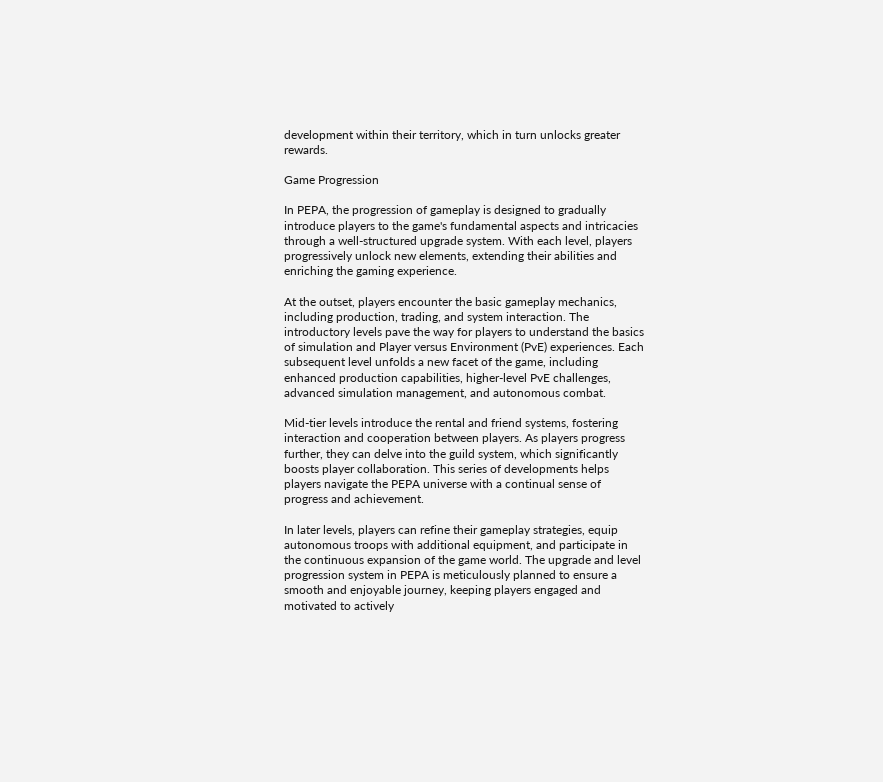development within their territory, which in turn unlocks greater rewards.

Game Progression

In PEPA, the progression of gameplay is designed to gradually introduce players to the game's fundamental aspects and intricacies through a well-structured upgrade system. With each level, players progressively unlock new elements, extending their abilities and enriching the gaming experience.

At the outset, players encounter the basic gameplay mechanics, including production, trading, and system interaction. The introductory levels pave the way for players to understand the basics of simulation and Player versus Environment (PvE) experiences. Each subsequent level unfolds a new facet of the game, including enhanced production capabilities, higher-level PvE challenges, advanced simulation management, and autonomous combat.

Mid-tier levels introduce the rental and friend systems, fostering interaction and cooperation between players. As players progress further, they can delve into the guild system, which significantly boosts player collaboration. This series of developments helps players navigate the PEPA universe with a continual sense of progress and achievement.

In later levels, players can refine their gameplay strategies, equip autonomous troops with additional equipment, and participate in the continuous expansion of the game world. The upgrade and level progression system in PEPA is meticulously planned to ensure a smooth and enjoyable journey, keeping players engaged and motivated to actively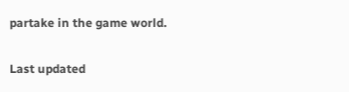partake in the game world.

Last updated